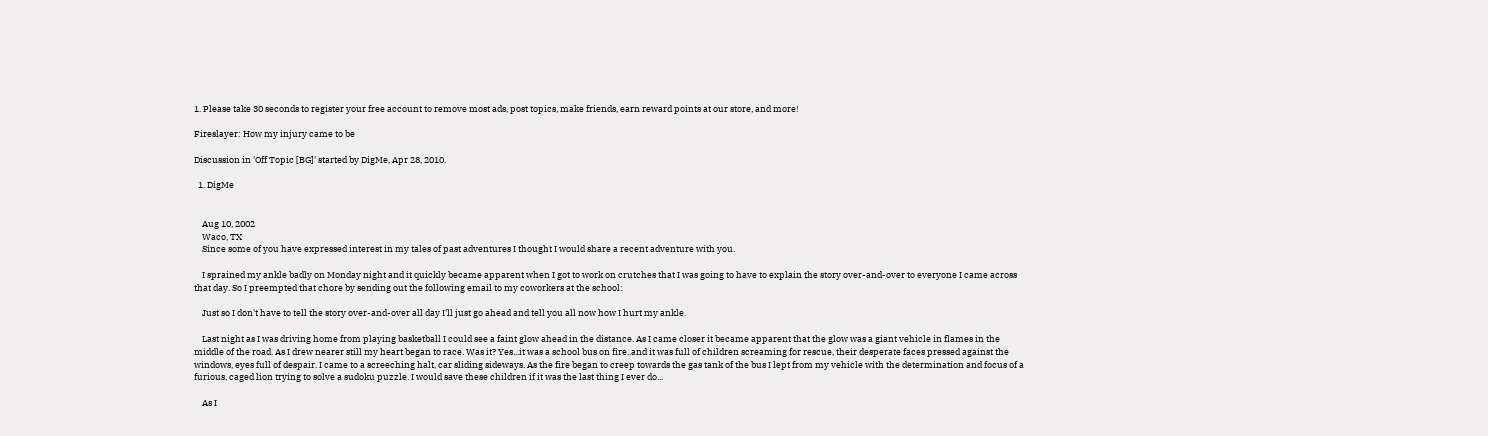1. Please take 30 seconds to register your free account to remove most ads, post topics, make friends, earn reward points at our store, and more!

Fireslayer: How my injury came to be

Discussion in 'Off Topic [BG]' started by DigMe, Apr 28, 2010.

  1. DigMe


    Aug 10, 2002
    Waco, TX
    Since some of you have expressed interest in my tales of past adventures I thought I would share a recent adventure with you.

    I sprained my ankle badly on Monday night and it quickly became apparent when I got to work on crutches that I was going to have to explain the story over-and-over to everyone I came across that day. So I preempted that chore by sending out the following email to my coworkers at the school:

    Just so I don't have to tell the story over-and-over all day I'll just go ahead and tell you all now how I hurt my ankle.

    Last night as I was driving home from playing basketball I could see a faint glow ahead in the distance. As I came closer it became apparent that the glow was a giant vehicle in flames in the middle of the road. As I drew nearer still my heart began to race. Was it? Yes...it was a school bus on fire..and it was full of children screaming for rescue, their desperate faces pressed against the windows, eyes full of despair. I came to a screeching halt, car sliding sideways. As the fire began to creep towards the gas tank of the bus I lept from my vehicle with the determination and focus of a furious, caged lion trying to solve a sudoku puzzle. I would save these children if it was the last thing I ever do...

    As I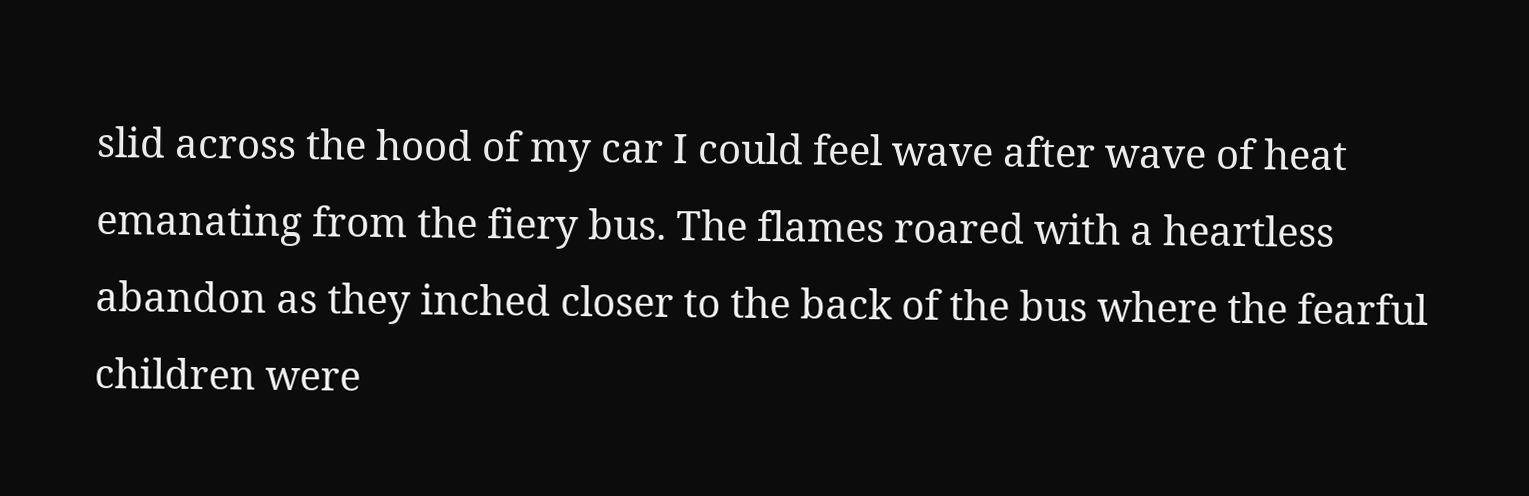slid across the hood of my car I could feel wave after wave of heat emanating from the fiery bus. The flames roared with a heartless abandon as they inched closer to the back of the bus where the fearful children were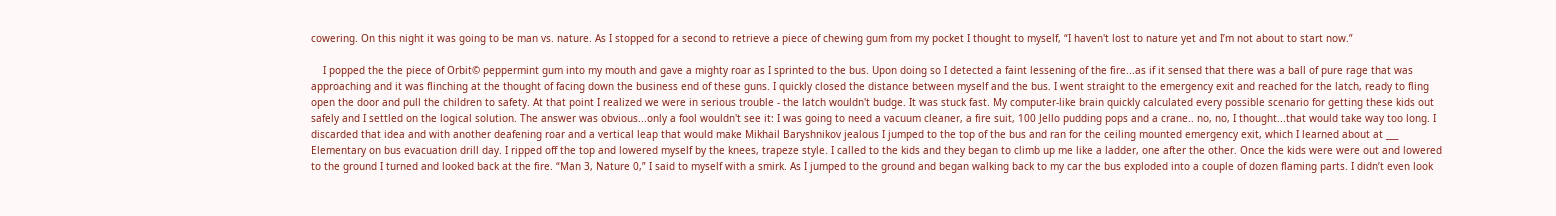cowering. On this night it was going to be man vs. nature. As I stopped for a second to retrieve a piece of chewing gum from my pocket I thought to myself, “I haven't lost to nature yet and I’m not about to start now.”

    I popped the the piece of Orbit© peppermint gum into my mouth and gave a mighty roar as I sprinted to the bus. Upon doing so I detected a faint lessening of the fire...as if it sensed that there was a ball of pure rage that was approaching and it was flinching at the thought of facing down the business end of these guns. I quickly closed the distance between myself and the bus. I went straight to the emergency exit and reached for the latch, ready to fling open the door and pull the children to safety. At that point I realized we were in serious trouble - the latch wouldn't budge. It was stuck fast. My computer-like brain quickly calculated every possible scenario for getting these kids out safely and I settled on the logical solution. The answer was obvious...only a fool wouldn't see it: I was going to need a vacuum cleaner, a fire suit, 100 Jello pudding pops and a crane.. no, no, I thought...that would take way too long. I discarded that idea and with another deafening roar and a vertical leap that would make Mikhail Baryshnikov jealous I jumped to the top of the bus and ran for the ceiling mounted emergency exit, which I learned about at ___ Elementary on bus evacuation drill day. I ripped off the top and lowered myself by the knees, trapeze style. I called to the kids and they began to climb up me like a ladder, one after the other. Once the kids were were out and lowered to the ground I turned and looked back at the fire. “Man 3, Nature 0,” I said to myself with a smirk. As I jumped to the ground and began walking back to my car the bus exploded into a couple of dozen flaming parts. I didn’t even look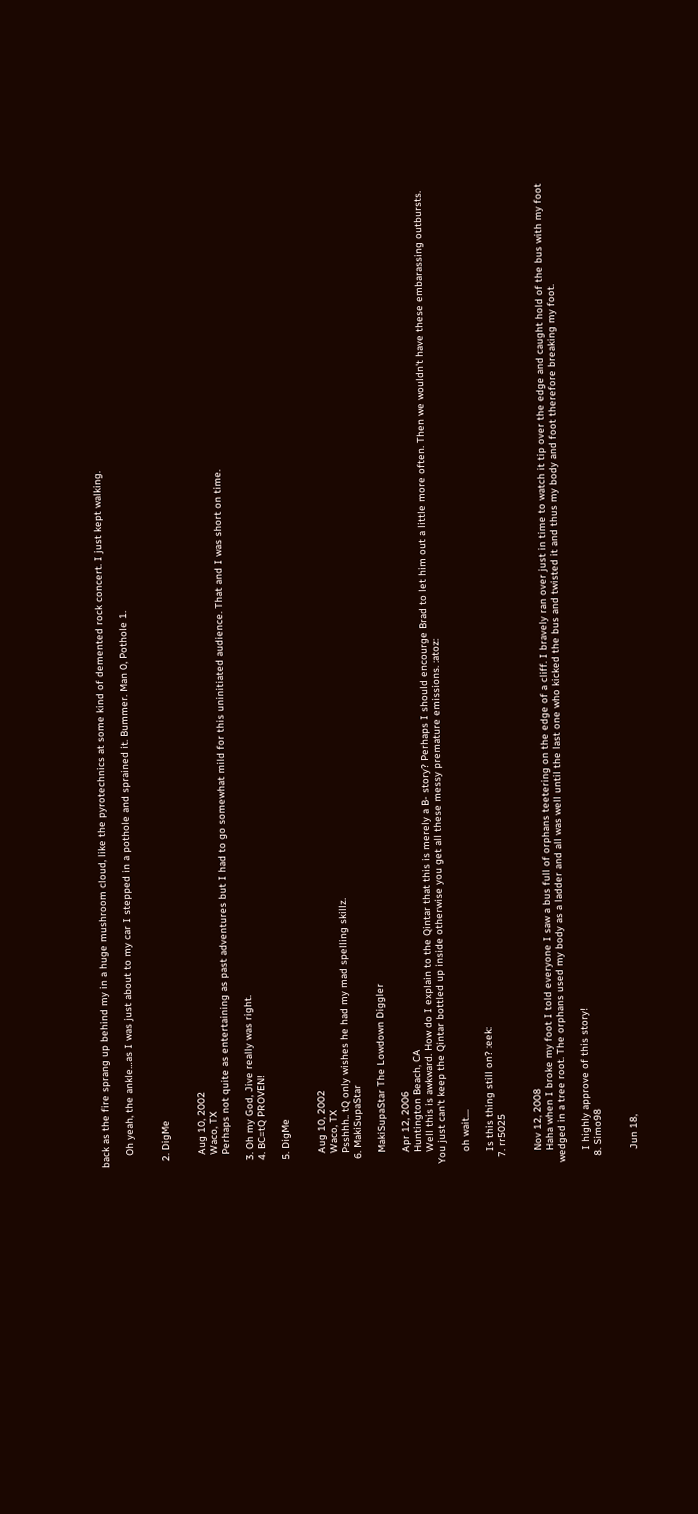back as the fire sprang up behind my in a huge mushroom cloud, like the pyrotechnics at some kind of demented rock concert. I just kept walking.

    Oh yeah, the ankle…as I was just about to my car I stepped in a pothole and sprained it. Bummer. Man 0, Pothole 1.


  2. DigMe


    Aug 10, 2002
    Waco, TX
    Perhaps not quite as entertaining as past adventures but I had to go somewhat mild for this uninitiated audience. That and I was short on time.

  3. Oh my God, Jive really was right.
  4. BC=tQ PROVEN!

  5. DigMe


    Aug 10, 2002
    Waco, TX
    Psshhh.. tQ only wishes he had my mad spelling skillz.
  6. MakiSupaStar

    MakiSupaStar The Lowdown Diggler

    Apr 12, 2006
    Huntington Beach, CA
    Well this is awkward. How do I explain to the Qintar that this is merely a B- story? Perhaps I should encourge Brad to let him out a little more often. Then we wouldn't have these embarassing outbursts. You just can't keep the Qintar bottled up inside otherwise you get all these messy premature emissions. :atoz:

    oh wait....

    Is this thing still on? :eek:
  7. rr5025


    Nov 12, 2008
    Haha when I broke my foot I told everyone I saw a bus full of orphans teetering on the edge of a cliff. I bravely ran over just in time to watch it tip over the edge and caught hold of the bus with my foot wedged in a tree root. The orphans used my body as a ladder and all was well until the last one who kicked the bus and twisted it and thus my body and foot therefore breaking my foot.

    I highly approve of this story!
  8. Simo98


    Jun 18,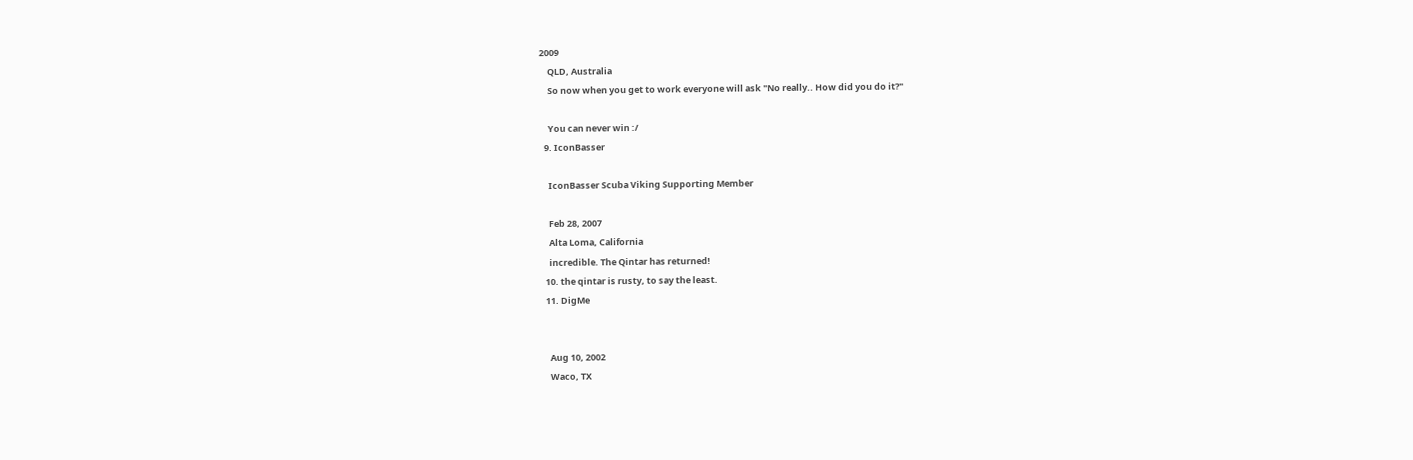2009
    QLD, Australia
    So now when you get to work everyone will ask "No really.. How did you do it?"

    You can never win :/
  9. IconBasser

    IconBasser Scuba Viking Supporting Member

    Feb 28, 2007
    Alta Loma, California
    incredible. The Qintar has returned!
  10. the qintar is rusty, to say the least.
  11. DigMe


    Aug 10, 2002
    Waco, TX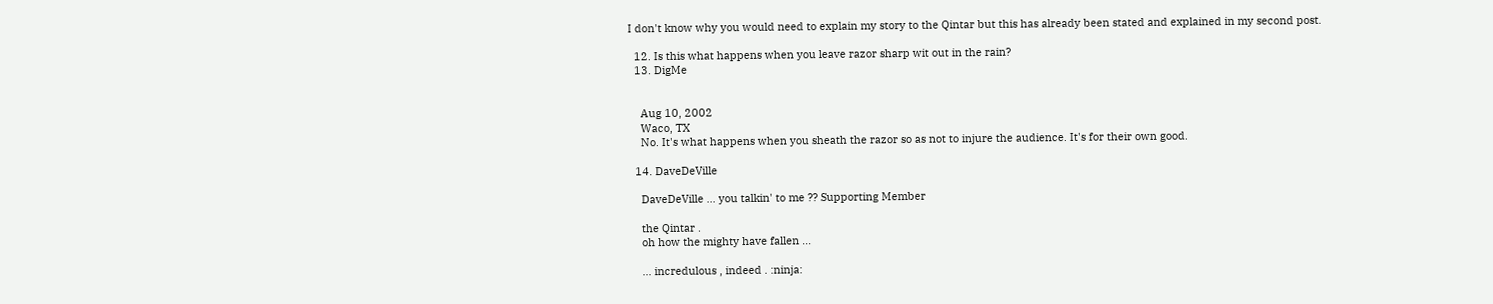I don't know why you would need to explain my story to the Qintar but this has already been stated and explained in my second post.

  12. Is this what happens when you leave razor sharp wit out in the rain?
  13. DigMe


    Aug 10, 2002
    Waco, TX
    No. It's what happens when you sheath the razor so as not to injure the audience. It's for their own good.

  14. DaveDeVille

    DaveDeVille ... you talkin' to me ?? Supporting Member

    the Qintar .
    oh how the mighty have fallen ...

    ... incredulous , indeed . :ninja: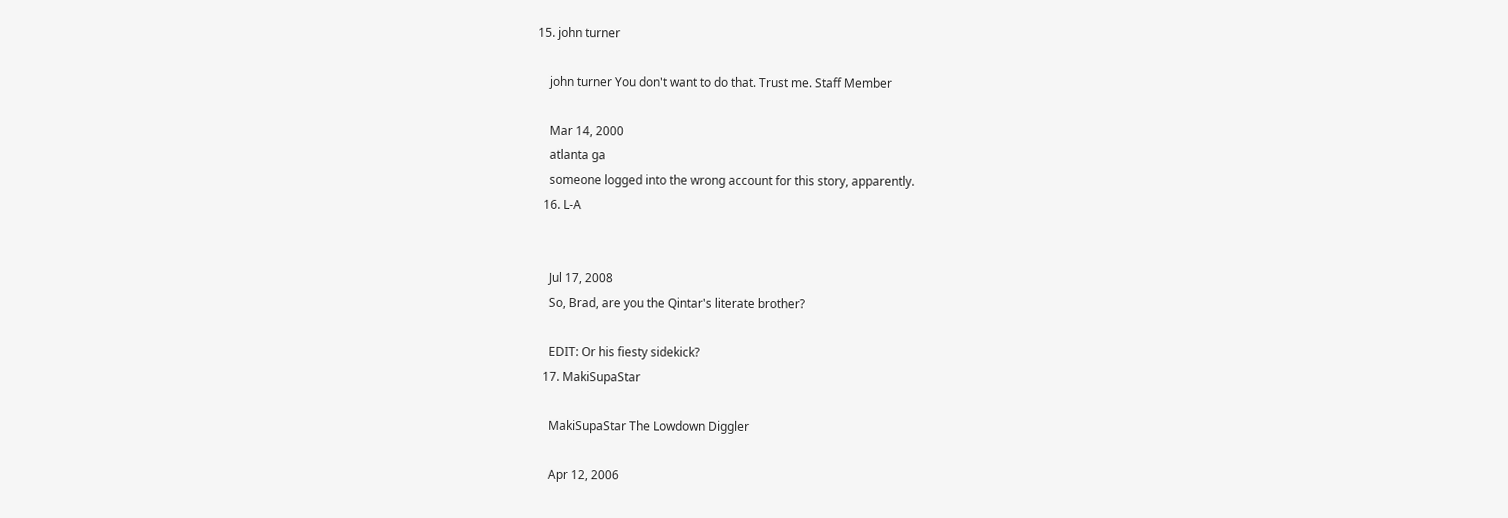15. john turner

    john turner You don't want to do that. Trust me. Staff Member

    Mar 14, 2000
    atlanta ga
    someone logged into the wrong account for this story, apparently.
  16. L-A


    Jul 17, 2008
    So, Brad, are you the Qintar's literate brother?

    EDIT: Or his fiesty sidekick?
  17. MakiSupaStar

    MakiSupaStar The Lowdown Diggler

    Apr 12, 2006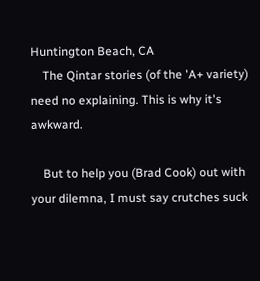Huntington Beach, CA
    The Qintar stories (of the 'A+ variety) need no explaining. This is why it's awkward.

    But to help you (Brad Cook) out with your dilemna, I must say crutches suck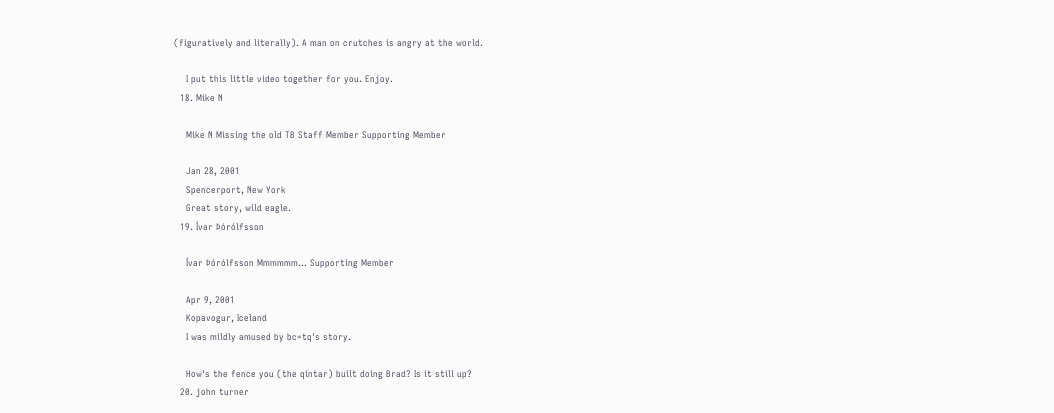(figuratively and literally). A man on crutches is angry at the world.

    I put this little video together for you. Enjoy.
  18. Mike N

    Mike N Missing the old TB Staff Member Supporting Member

    Jan 28, 2001
    Spencerport, New York
    Great story, wild eagle.
  19. Ívar Þórólfsson

    Ívar Þórólfsson Mmmmmm... Supporting Member

    Apr 9, 2001
    Kopavogur, Iceland
    I was mildly amused by bc=tq's story.

    How's the fence you (the qintar) built doing Brad? Is it still up?
  20. john turner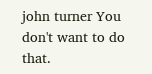john turner You don't want to do that.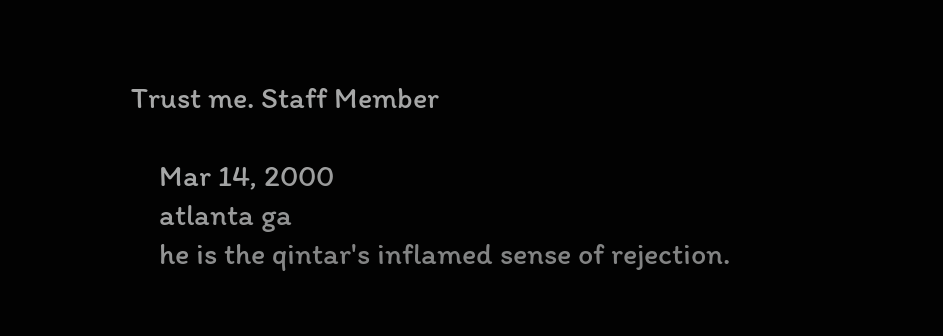Trust me. Staff Member

    Mar 14, 2000
    atlanta ga
    he is the qintar's inflamed sense of rejection.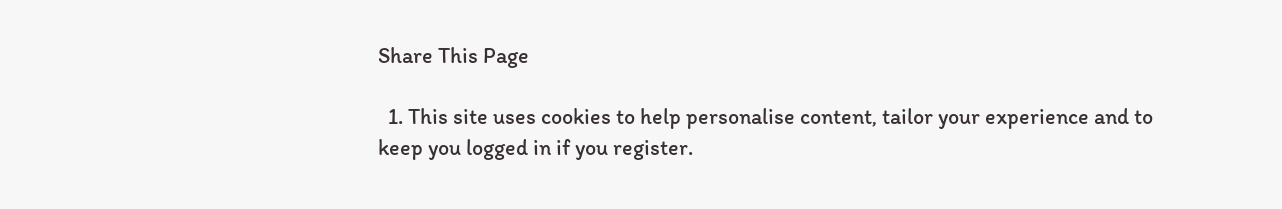Share This Page

  1. This site uses cookies to help personalise content, tailor your experience and to keep you logged in if you register.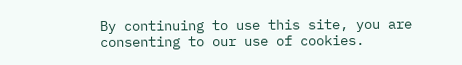By continuing to use this site, you are consenting to our use of cookies.